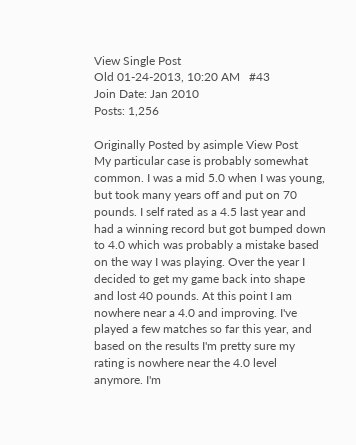View Single Post
Old 01-24-2013, 10:20 AM   #43
Join Date: Jan 2010
Posts: 1,256

Originally Posted by asimple View Post
My particular case is probably somewhat common. I was a mid 5.0 when I was young, but took many years off and put on 70 pounds. I self rated as a 4.5 last year and had a winning record but got bumped down to 4.0 which was probably a mistake based on the way I was playing. Over the year I decided to get my game back into shape and lost 40 pounds. At this point I am nowhere near a 4.0 and improving. I've played a few matches so far this year, and based on the results I'm pretty sure my rating is nowhere near the 4.0 level anymore. I'm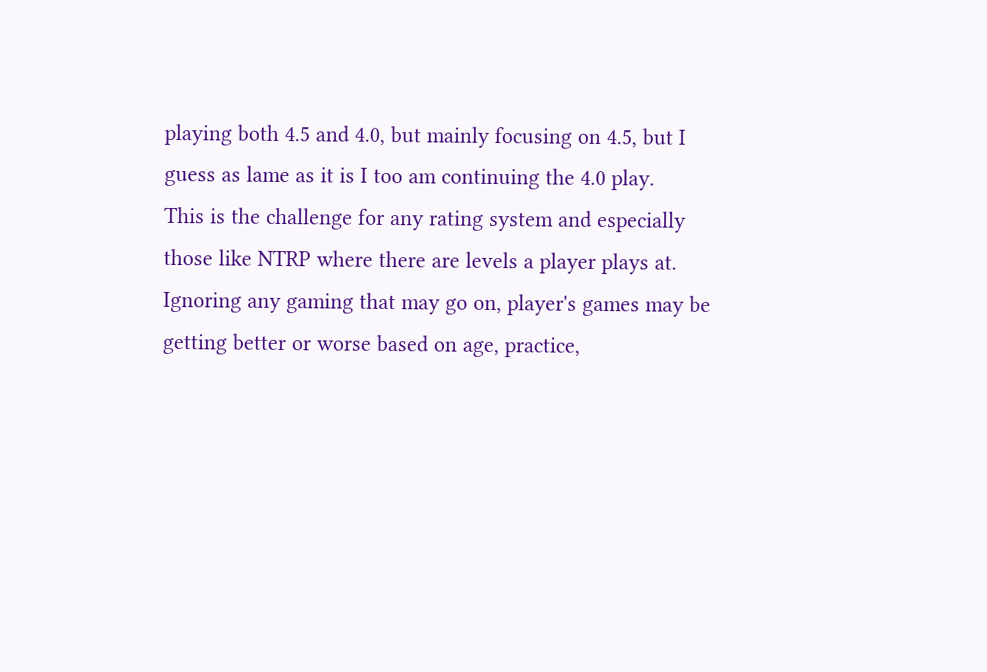playing both 4.5 and 4.0, but mainly focusing on 4.5, but I guess as lame as it is I too am continuing the 4.0 play.
This is the challenge for any rating system and especially those like NTRP where there are levels a player plays at. Ignoring any gaming that may go on, player's games may be getting better or worse based on age, practice,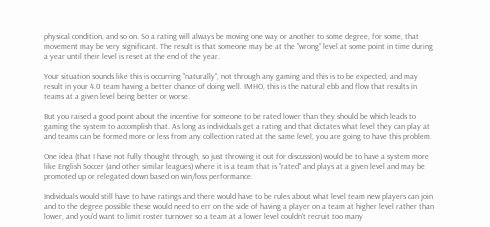physical condition, and so on. So a rating will always be moving one way or another to some degree, for some, that movement may be very significant. The result is that someone may be at the "wrong" level at some point in time during a year until their level is reset at the end of the year.

Your situation sounds like this is occurring "naturally", not through any gaming and this is to be expected, and may result in your 4.0 team having a better chance of doing well. IMHO, this is the natural ebb and flow that results in teams at a given level being better or worse.

But you raised a good point about the incentive for someone to be rated lower than they should be which leads to gaming the system to accomplish that. As long as individuals get a rating and that dictates what level they can play at and teams can be formed more or less from any collection rated at the same level, you are going to have this problem.

One idea (that I have not fully thought through, so just throwing it out for discussion) would be to have a system more like English Soccer (and other similar leagues) where it is a team that is "rated" and plays at a given level and may be promoted up or relegated down based on win/loss performance.

Individuals would still have to have ratings and there would have to be rules about what level team new players can join and to the degree possible these would need to err on the side of having a player on a team at higher level rather than lower, and you'd want to limit roster turnover so a team at a lower level couldn't recruit too many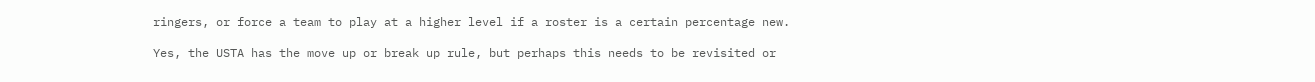ringers, or force a team to play at a higher level if a roster is a certain percentage new.

Yes, the USTA has the move up or break up rule, but perhaps this needs to be revisited or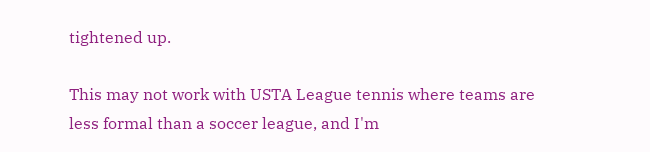tightened up.

This may not work with USTA League tennis where teams are less formal than a soccer league, and I'm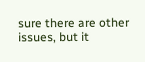sure there are other issues, but it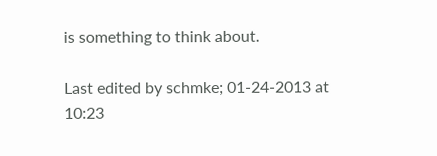is something to think about.

Last edited by schmke; 01-24-2013 at 10:23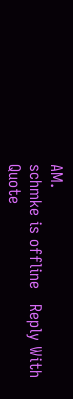AM.
schmke is offline   Reply With Quote